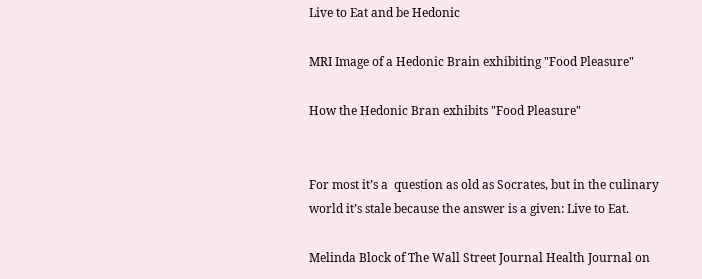Live to Eat and be Hedonic

MRI Image of a Hedonic Brain exhibiting "Food Pleasure"

How the Hedonic Bran exhibits "Food Pleasure"


For most it’s a  question as old as Socrates, but in the culinary world it’s stale because the answer is a given: Live to Eat.

Melinda Block of The Wall Street Journal Health Journal on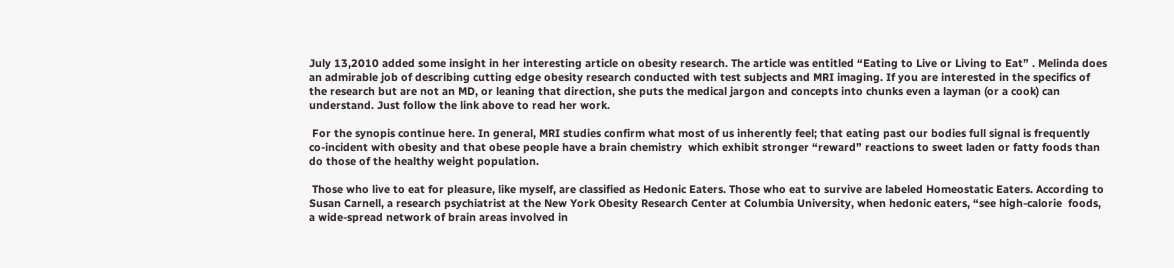July 13,2010 added some insight in her interesting article on obesity research. The article was entitled “Eating to Live or Living to Eat” . Melinda does an admirable job of describing cutting edge obesity research conducted with test subjects and MRI imaging. If you are interested in the specifics of the research but are not an MD, or leaning that direction, she puts the medical jargon and concepts into chunks even a layman (or a cook) can understand. Just follow the link above to read her work.

 For the synopis continue here. In general, MRI studies confirm what most of us inherently feel; that eating past our bodies full signal is frequently co-incident with obesity and that obese people have a brain chemistry  which exhibit stronger “reward” reactions to sweet laden or fatty foods than do those of the healthy weight population.

 Those who live to eat for pleasure, like myself, are classified as Hedonic Eaters. Those who eat to survive are labeled Homeostatic Eaters. According to Susan Carnell, a research psychiatrist at the New York Obesity Research Center at Columbia University, when hedonic eaters, “see high-calorie  foods, a wide-spread network of brain areas involved in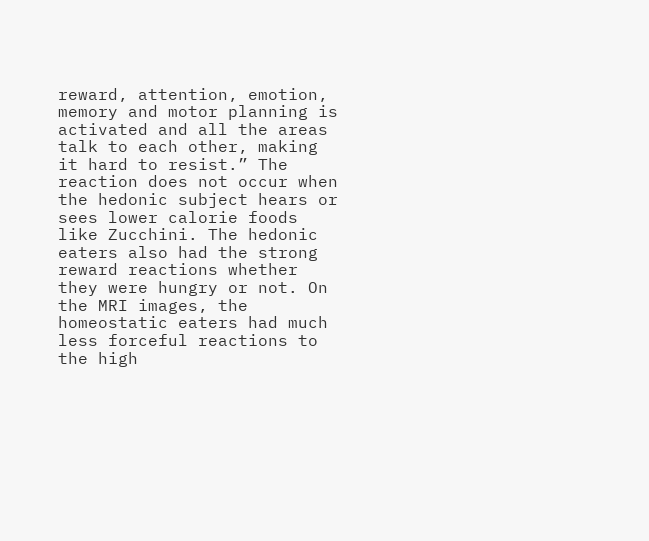reward, attention, emotion, memory and motor planning is activated and all the areas talk to each other, making it hard to resist.” The reaction does not occur when the hedonic subject hears or sees lower calorie foods like Zucchini. The hedonic eaters also had the strong reward reactions whether they were hungry or not. On the MRI images, the homeostatic eaters had much less forceful reactions to the high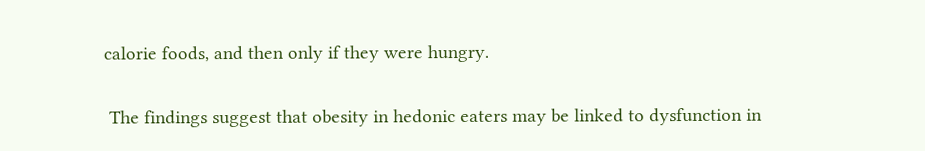calorie foods, and then only if they were hungry.

 The findings suggest that obesity in hedonic eaters may be linked to dysfunction in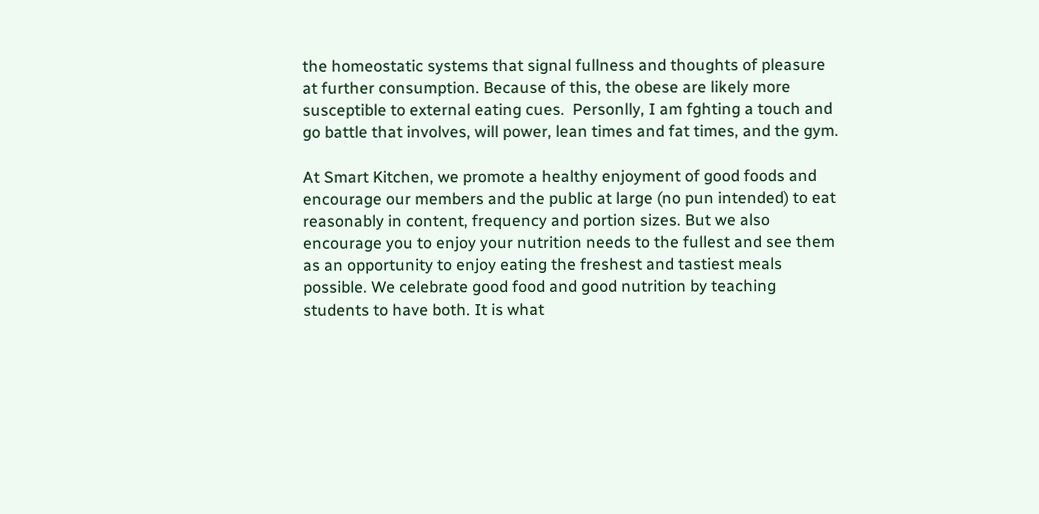the homeostatic systems that signal fullness and thoughts of pleasure at further consumption. Because of this, the obese are likely more susceptible to external eating cues.  Personlly, I am fghting a touch and go battle that involves, will power, lean times and fat times, and the gym.

At Smart Kitchen, we promote a healthy enjoyment of good foods and encourage our members and the public at large (no pun intended) to eat reasonably in content, frequency and portion sizes. But we also encourage you to enjoy your nutrition needs to the fullest and see them as an opportunity to enjoy eating the freshest and tastiest meals possible. We celebrate good food and good nutrition by teaching students to have both. It is what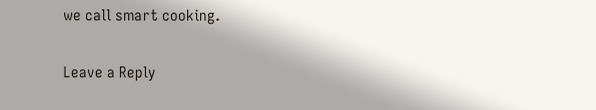we call smart cooking.

Leave a Reply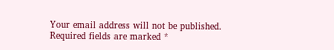Your email address will not be published. Required fields are marked *